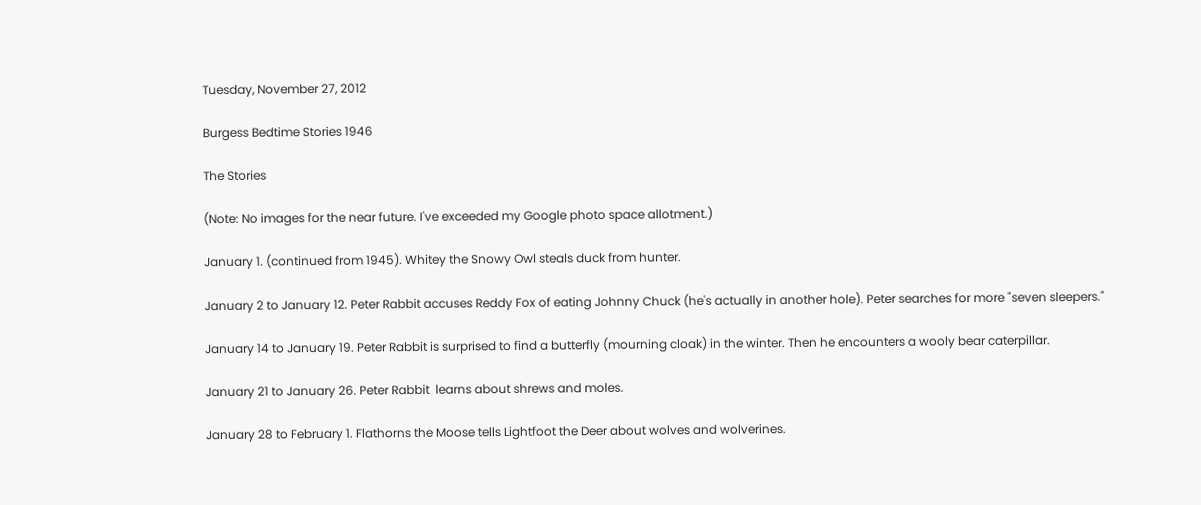Tuesday, November 27, 2012

Burgess Bedtime Stories 1946

The Stories

(Note: No images for the near future. I've exceeded my Google photo space allotment.)

January 1. (continued from 1945). Whitey the Snowy Owl steals duck from hunter.

January 2 to January 12. Peter Rabbit accuses Reddy Fox of eating Johnny Chuck (he's actually in another hole). Peter searches for more "seven sleepers."

January 14 to January 19. Peter Rabbit is surprised to find a butterfly (mourning cloak) in the winter. Then he encounters a wooly bear caterpillar.

January 21 to January 26. Peter Rabbit  learns about shrews and moles.

January 28 to February 1. Flathorns the Moose tells Lightfoot the Deer about wolves and wolverines.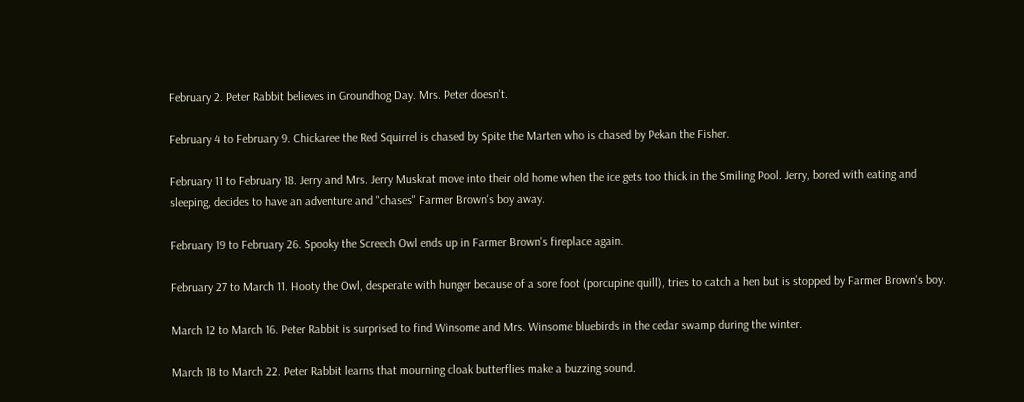February 2. Peter Rabbit believes in Groundhog Day. Mrs. Peter doesn't.

February 4 to February 9. Chickaree the Red Squirrel is chased by Spite the Marten who is chased by Pekan the Fisher.

February 11 to February 18. Jerry and Mrs. Jerry Muskrat move into their old home when the ice gets too thick in the Smiling Pool. Jerry, bored with eating and sleeping, decides to have an adventure and "chases" Farmer Brown's boy away.

February 19 to February 26. Spooky the Screech Owl ends up in Farmer Brown's fireplace again.

February 27 to March 11. Hooty the Owl, desperate with hunger because of a sore foot (porcupine quill), tries to catch a hen but is stopped by Farmer Brown's boy.

March 12 to March 16. Peter Rabbit is surprised to find Winsome and Mrs. Winsome bluebirds in the cedar swamp during the winter.

March 18 to March 22. Peter Rabbit learns that mourning cloak butterflies make a buzzing sound.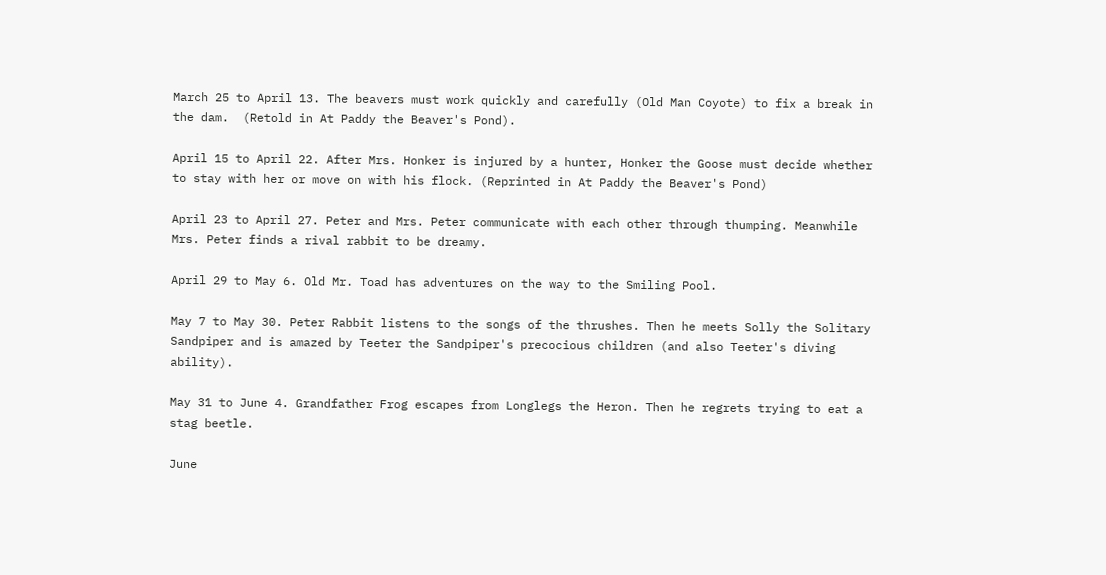March 25 to April 13. The beavers must work quickly and carefully (Old Man Coyote) to fix a break in the dam.  (Retold in At Paddy the Beaver's Pond).

April 15 to April 22. After Mrs. Honker is injured by a hunter, Honker the Goose must decide whether to stay with her or move on with his flock. (Reprinted in At Paddy the Beaver's Pond)

April 23 to April 27. Peter and Mrs. Peter communicate with each other through thumping. Meanwhile Mrs. Peter finds a rival rabbit to be dreamy.

April 29 to May 6. Old Mr. Toad has adventures on the way to the Smiling Pool.

May 7 to May 30. Peter Rabbit listens to the songs of the thrushes. Then he meets Solly the Solitary Sandpiper and is amazed by Teeter the Sandpiper's precocious children (and also Teeter's diving ability).

May 31 to June 4. Grandfather Frog escapes from Longlegs the Heron. Then he regrets trying to eat a stag beetle.

June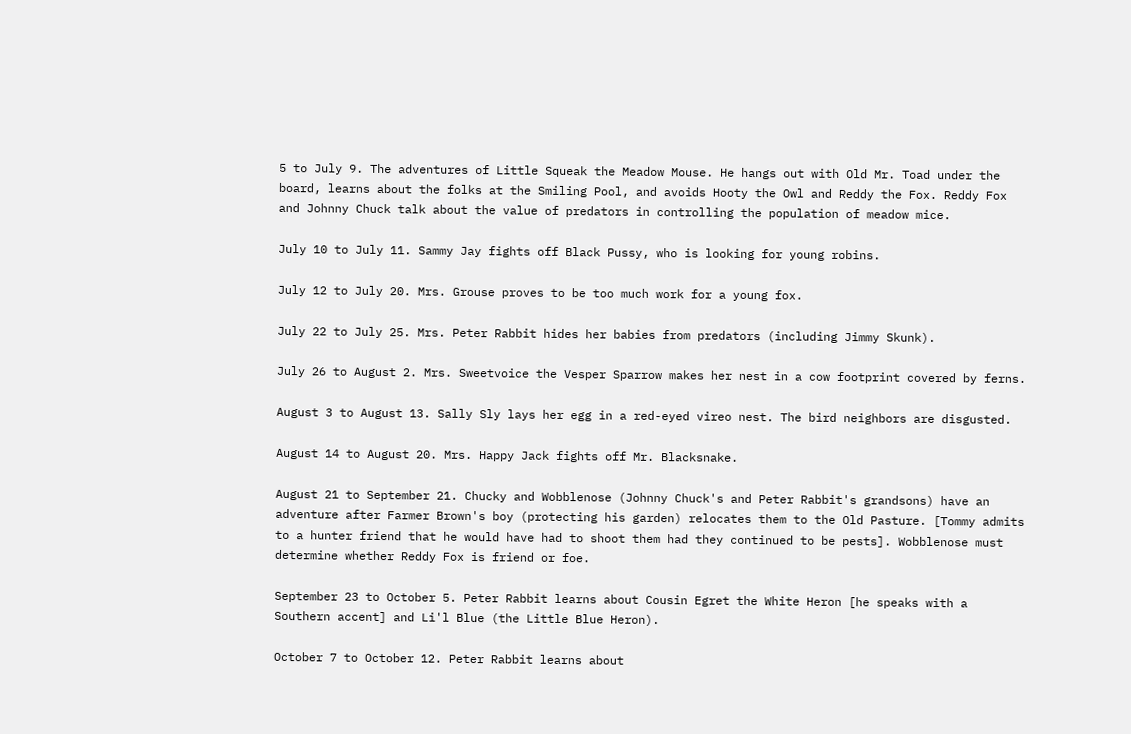5 to July 9. The adventures of Little Squeak the Meadow Mouse. He hangs out with Old Mr. Toad under the board, learns about the folks at the Smiling Pool, and avoids Hooty the Owl and Reddy the Fox. Reddy Fox and Johnny Chuck talk about the value of predators in controlling the population of meadow mice.

July 10 to July 11. Sammy Jay fights off Black Pussy, who is looking for young robins.

July 12 to July 20. Mrs. Grouse proves to be too much work for a young fox.

July 22 to July 25. Mrs. Peter Rabbit hides her babies from predators (including Jimmy Skunk).

July 26 to August 2. Mrs. Sweetvoice the Vesper Sparrow makes her nest in a cow footprint covered by ferns.

August 3 to August 13. Sally Sly lays her egg in a red-eyed vireo nest. The bird neighbors are disgusted.

August 14 to August 20. Mrs. Happy Jack fights off Mr. Blacksnake.

August 21 to September 21. Chucky and Wobblenose (Johnny Chuck's and Peter Rabbit's grandsons) have an adventure after Farmer Brown's boy (protecting his garden) relocates them to the Old Pasture. [Tommy admits to a hunter friend that he would have had to shoot them had they continued to be pests]. Wobblenose must determine whether Reddy Fox is friend or foe.

September 23 to October 5. Peter Rabbit learns about Cousin Egret the White Heron [he speaks with a Southern accent] and Li'l Blue (the Little Blue Heron).

October 7 to October 12. Peter Rabbit learns about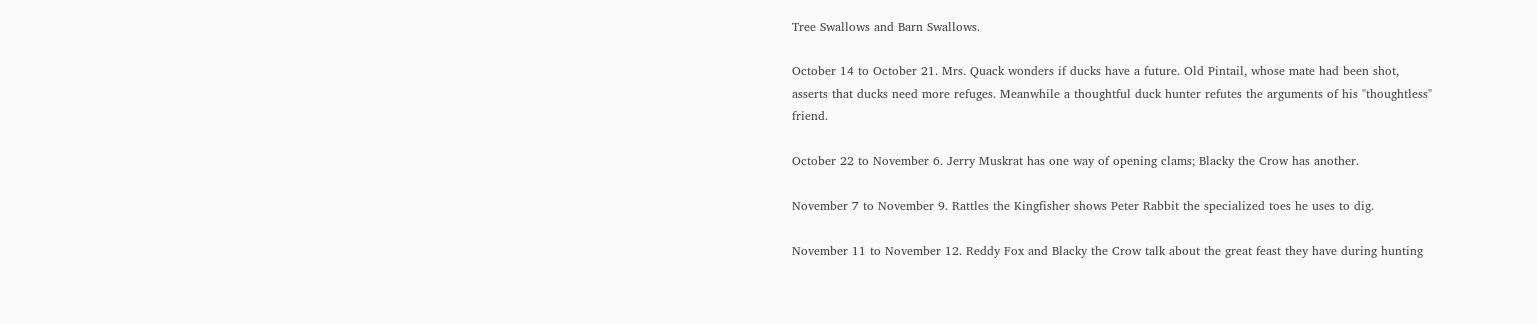Tree Swallows and Barn Swallows.

October 14 to October 21. Mrs. Quack wonders if ducks have a future. Old Pintail, whose mate had been shot, asserts that ducks need more refuges. Meanwhile a thoughtful duck hunter refutes the arguments of his "thoughtless" friend.

October 22 to November 6. Jerry Muskrat has one way of opening clams; Blacky the Crow has another.

November 7 to November 9. Rattles the Kingfisher shows Peter Rabbit the specialized toes he uses to dig.

November 11 to November 12. Reddy Fox and Blacky the Crow talk about the great feast they have during hunting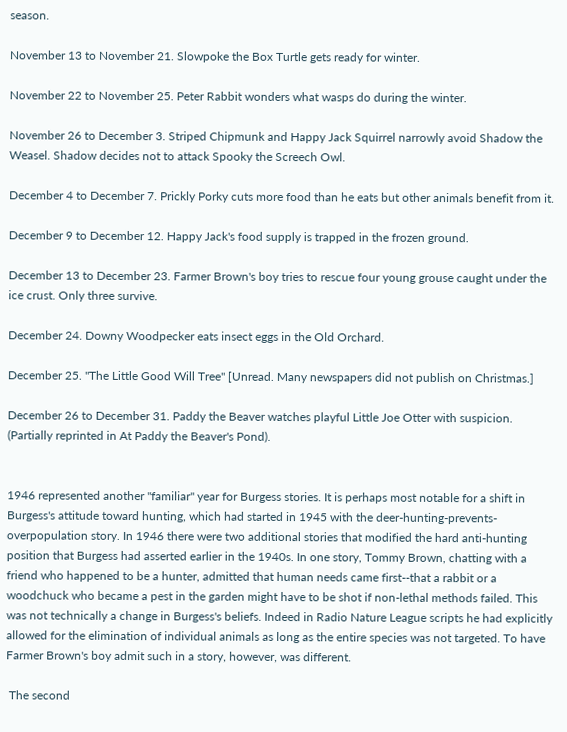season.

November 13 to November 21. Slowpoke the Box Turtle gets ready for winter.

November 22 to November 25. Peter Rabbit wonders what wasps do during the winter.

November 26 to December 3. Striped Chipmunk and Happy Jack Squirrel narrowly avoid Shadow the Weasel. Shadow decides not to attack Spooky the Screech Owl.

December 4 to December 7. Prickly Porky cuts more food than he eats but other animals benefit from it.

December 9 to December 12. Happy Jack's food supply is trapped in the frozen ground.

December 13 to December 23. Farmer Brown's boy tries to rescue four young grouse caught under the ice crust. Only three survive.

December 24. Downy Woodpecker eats insect eggs in the Old Orchard.

December 25. "The Little Good Will Tree" [Unread. Many newspapers did not publish on Christmas.]

December 26 to December 31. Paddy the Beaver watches playful Little Joe Otter with suspicion. (Partially reprinted in At Paddy the Beaver's Pond).


1946 represented another "familiar" year for Burgess stories. It is perhaps most notable for a shift in Burgess's attitude toward hunting, which had started in 1945 with the deer-hunting-prevents-overpopulation story. In 1946 there were two additional stories that modified the hard anti-hunting position that Burgess had asserted earlier in the 1940s. In one story, Tommy Brown, chatting with a friend who happened to be a hunter, admitted that human needs came first--that a rabbit or a woodchuck who became a pest in the garden might have to be shot if non-lethal methods failed. This was not technically a change in Burgess's beliefs. Indeed in Radio Nature League scripts he had explicitly allowed for the elimination of individual animals as long as the entire species was not targeted. To have Farmer Brown's boy admit such in a story, however, was different.

 The second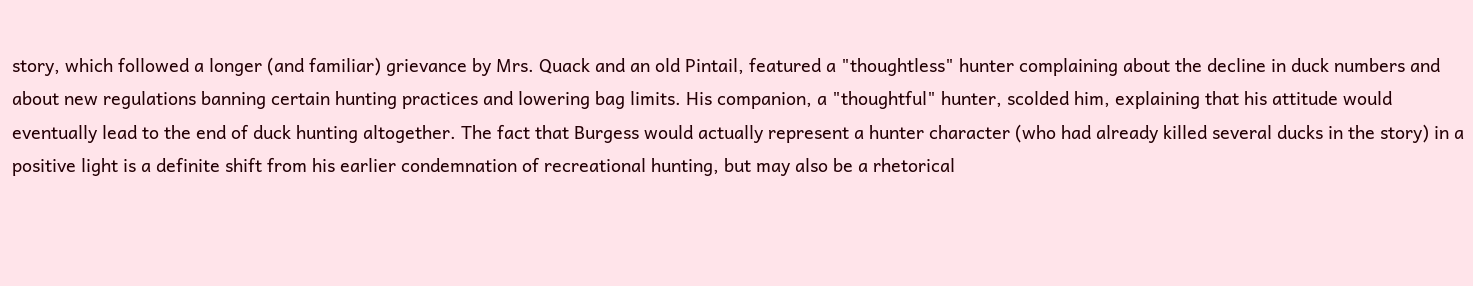story, which followed a longer (and familiar) grievance by Mrs. Quack and an old Pintail, featured a "thoughtless" hunter complaining about the decline in duck numbers and about new regulations banning certain hunting practices and lowering bag limits. His companion, a "thoughtful" hunter, scolded him, explaining that his attitude would eventually lead to the end of duck hunting altogether. The fact that Burgess would actually represent a hunter character (who had already killed several ducks in the story) in a positive light is a definite shift from his earlier condemnation of recreational hunting, but may also be a rhetorical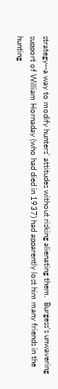strategy--a way to modify hunters' attitudes without risking alienating them.  Burgess's unwavering support of William Hornaday (who had died in 1937) had apparently lost him many friends in the hunting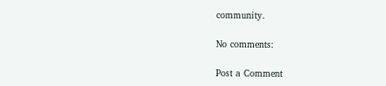community.

No comments:

Post a Comment